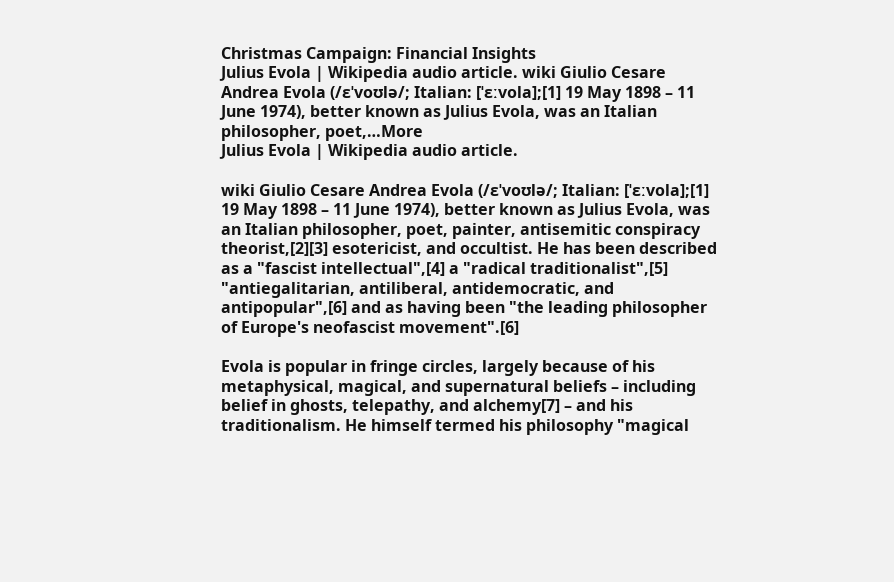Christmas Campaign: Financial Insights
Julius Evola | Wikipedia audio article. wiki Giulio Cesare Andrea Evola (/ɛˈvoʊlə/; Italian: [ˈɛːvola];[1] 19 May 1898 – 11 June 1974), better known as Julius Evola, was an Italian philosopher, poet,…More
Julius Evola | Wikipedia audio article.

wiki Giulio Cesare Andrea Evola (/ɛˈvoʊlə/; Italian: [ˈɛːvola];[1] 19 May 1898 – 11 June 1974), better known as Julius Evola, was an Italian philosopher, poet, painter, antisemitic conspiracy theorist,[2][3] esotericist, and occultist. He has been described as a "fascist intellectual",[4] a "radical traditionalist",[5] "antiegalitarian, antiliberal, antidemocratic, and antipopular",[6] and as having been "the leading philosopher of Europe's neofascist movement".[6]

Evola is popular in fringe circles, largely because of his metaphysical, magical, and supernatural beliefs – including belief in ghosts, telepathy, and alchemy[7] – and his traditionalism. He himself termed his philosophy "magical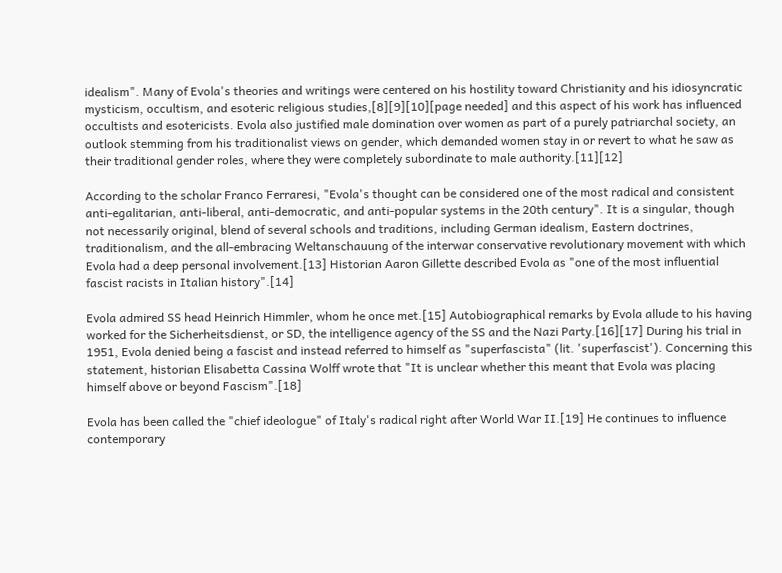idealism". Many of Evola's theories and writings were centered on his hostility toward Christianity and his idiosyncratic mysticism, occultism, and esoteric religious studies,[8][9][10][page needed] and this aspect of his work has influenced occultists and esotericists. Evola also justified male domination over women as part of a purely patriarchal society, an outlook stemming from his traditionalist views on gender, which demanded women stay in or revert to what he saw as their traditional gender roles, where they were completely subordinate to male authority.[11][12]

According to the scholar Franco Ferraresi, "Evola's thought can be considered one of the most radical and consistent anti-egalitarian, anti-liberal, anti-democratic, and anti-popular systems in the 20th century". It is a singular, though not necessarily original, blend of several schools and traditions, including German idealism, Eastern doctrines, traditionalism, and the all-embracing Weltanschauung of the interwar conservative revolutionary movement with which Evola had a deep personal involvement.[13] Historian Aaron Gillette described Evola as "one of the most influential fascist racists in Italian history".[14]

Evola admired SS head Heinrich Himmler, whom he once met.[15] Autobiographical remarks by Evola allude to his having worked for the Sicherheitsdienst, or SD, the intelligence agency of the SS and the Nazi Party.[16][17] During his trial in 1951, Evola denied being a fascist and instead referred to himself as "superfascista" (lit. 'superfascist'). Concerning this statement, historian Elisabetta Cassina Wolff wrote that "It is unclear whether this meant that Evola was placing himself above or beyond Fascism".[18]

Evola has been called the "chief ideologue" of Italy's radical right after World War II.[19] He continues to influence contemporary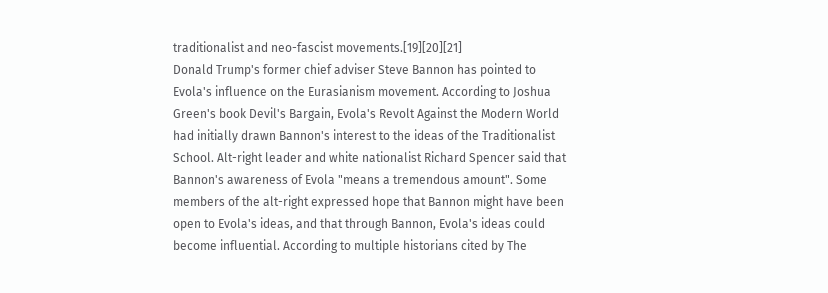traditionalist and neo-fascist movements.[19][20][21]
Donald Trump's former chief adviser Steve Bannon has pointed to Evola's influence on the Eurasianism movement. According to Joshua Green's book Devil's Bargain, Evola's Revolt Against the Modern World had initially drawn Bannon's interest to the ideas of the Traditionalist School. Alt-right leader and white nationalist Richard Spencer said that Bannon's awareness of Evola "means a tremendous amount". Some members of the alt-right expressed hope that Bannon might have been open to Evola's ideas, and that through Bannon, Evola's ideas could become influential. According to multiple historians cited by The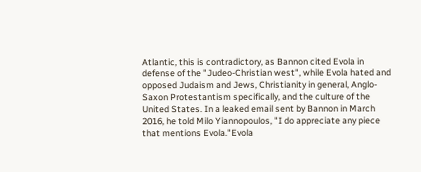Atlantic, this is contradictory, as Bannon cited Evola in defense of the "Judeo-Christian west", while Evola hated and opposed Judaism and Jews, Christianity in general, Anglo-Saxon Protestantism specifically, and the culture of the United States. In a leaked email sent by Bannon in March 2016, he told Milo Yiannopoulos, "I do appreciate any piece that mentions Evola."Evola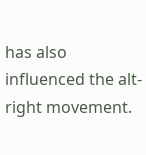has also influenced the alt-right movement.